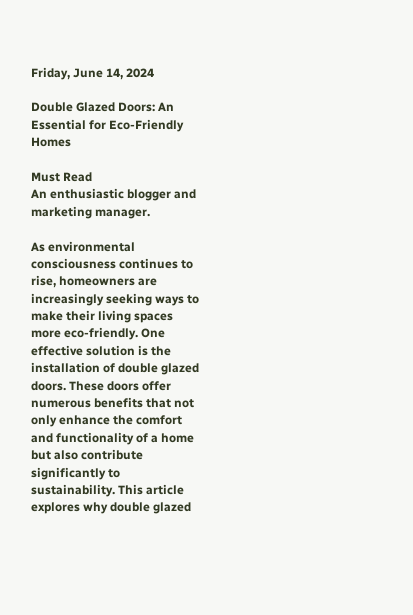Friday, June 14, 2024

Double Glazed Doors: An Essential for Eco-Friendly Homes

Must Read
An enthusiastic blogger and marketing manager.

As environmental consciousness continues to rise, homeowners are increasingly seeking ways to make their living spaces more eco-friendly. One effective solution is the installation of double glazed doors. These doors offer numerous benefits that not only enhance the comfort and functionality of a home but also contribute significantly to sustainability. This article explores why double glazed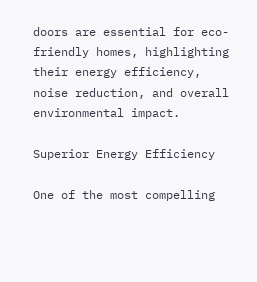doors are essential for eco-friendly homes, highlighting their energy efficiency, noise reduction, and overall environmental impact.

Superior Energy Efficiency

One of the most compelling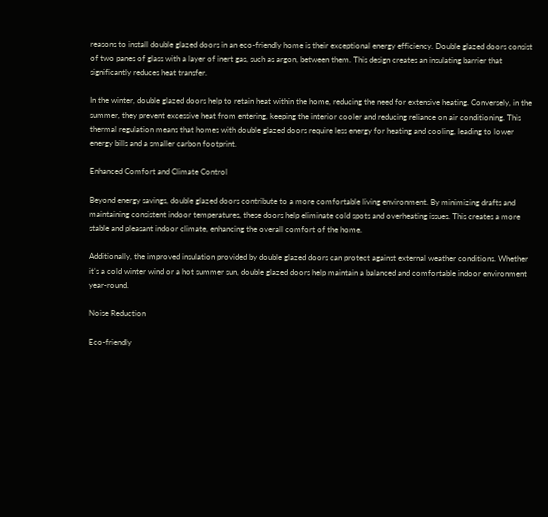reasons to install double glazed doors in an eco-friendly home is their exceptional energy efficiency. Double glazed doors consist of two panes of glass with a layer of inert gas, such as argon, between them. This design creates an insulating barrier that significantly reduces heat transfer.

In the winter, double glazed doors help to retain heat within the home, reducing the need for extensive heating. Conversely, in the summer, they prevent excessive heat from entering, keeping the interior cooler and reducing reliance on air conditioning. This thermal regulation means that homes with double glazed doors require less energy for heating and cooling, leading to lower energy bills and a smaller carbon footprint.

Enhanced Comfort and Climate Control

Beyond energy savings, double glazed doors contribute to a more comfortable living environment. By minimizing drafts and maintaining consistent indoor temperatures, these doors help eliminate cold spots and overheating issues. This creates a more stable and pleasant indoor climate, enhancing the overall comfort of the home.

Additionally, the improved insulation provided by double glazed doors can protect against external weather conditions. Whether it’s a cold winter wind or a hot summer sun, double glazed doors help maintain a balanced and comfortable indoor environment year-round.

Noise Reduction

Eco-friendly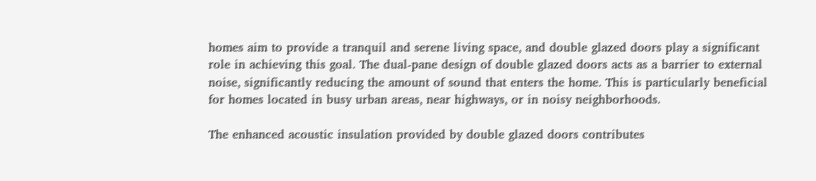homes aim to provide a tranquil and serene living space, and double glazed doors play a significant role in achieving this goal. The dual-pane design of double glazed doors acts as a barrier to external noise, significantly reducing the amount of sound that enters the home. This is particularly beneficial for homes located in busy urban areas, near highways, or in noisy neighborhoods.

The enhanced acoustic insulation provided by double glazed doors contributes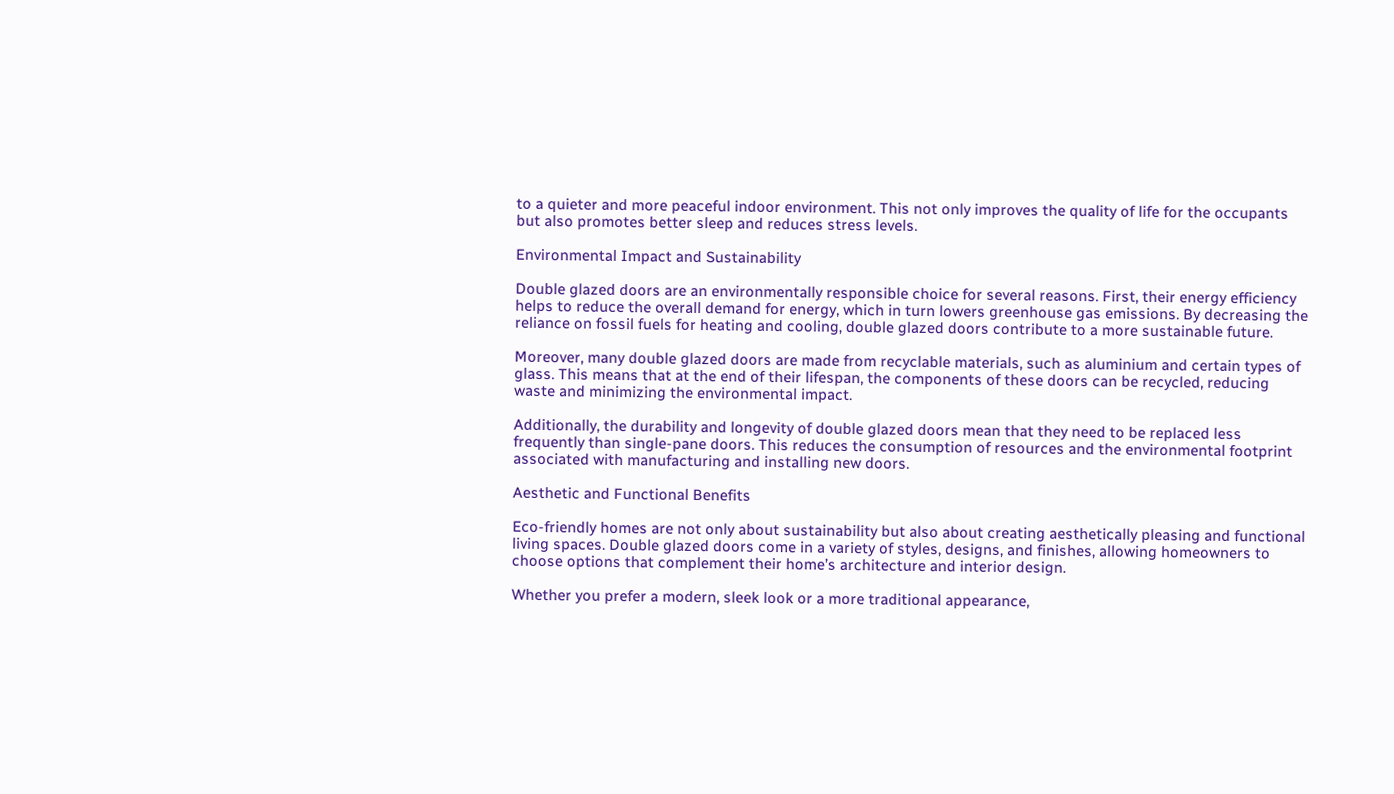to a quieter and more peaceful indoor environment. This not only improves the quality of life for the occupants but also promotes better sleep and reduces stress levels.

Environmental Impact and Sustainability

Double glazed doors are an environmentally responsible choice for several reasons. First, their energy efficiency helps to reduce the overall demand for energy, which in turn lowers greenhouse gas emissions. By decreasing the reliance on fossil fuels for heating and cooling, double glazed doors contribute to a more sustainable future.

Moreover, many double glazed doors are made from recyclable materials, such as aluminium and certain types of glass. This means that at the end of their lifespan, the components of these doors can be recycled, reducing waste and minimizing the environmental impact.

Additionally, the durability and longevity of double glazed doors mean that they need to be replaced less frequently than single-pane doors. This reduces the consumption of resources and the environmental footprint associated with manufacturing and installing new doors.

Aesthetic and Functional Benefits

Eco-friendly homes are not only about sustainability but also about creating aesthetically pleasing and functional living spaces. Double glazed doors come in a variety of styles, designs, and finishes, allowing homeowners to choose options that complement their home’s architecture and interior design.

Whether you prefer a modern, sleek look or a more traditional appearance,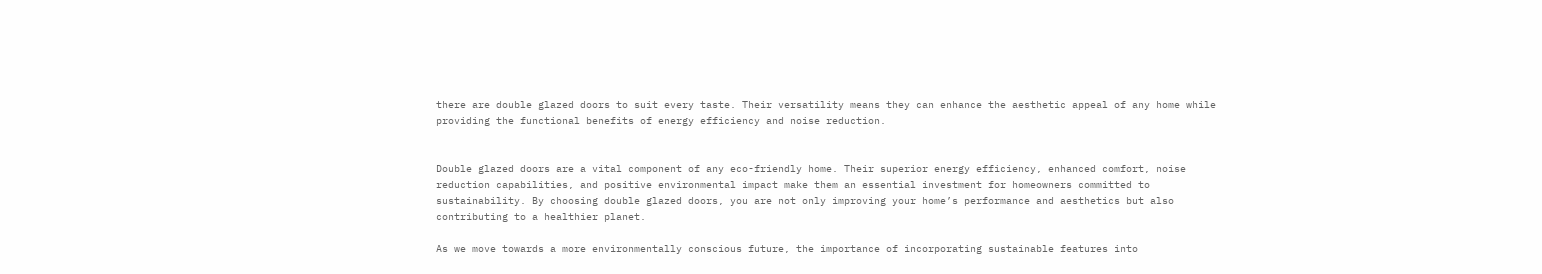there are double glazed doors to suit every taste. Their versatility means they can enhance the aesthetic appeal of any home while providing the functional benefits of energy efficiency and noise reduction.


Double glazed doors are a vital component of any eco-friendly home. Their superior energy efficiency, enhanced comfort, noise reduction capabilities, and positive environmental impact make them an essential investment for homeowners committed to sustainability. By choosing double glazed doors, you are not only improving your home’s performance and aesthetics but also contributing to a healthier planet.

As we move towards a more environmentally conscious future, the importance of incorporating sustainable features into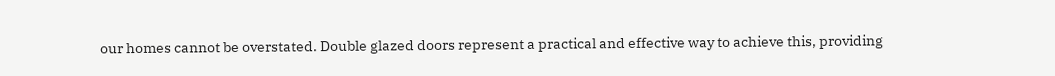our homes cannot be overstated. Double glazed doors represent a practical and effective way to achieve this, providing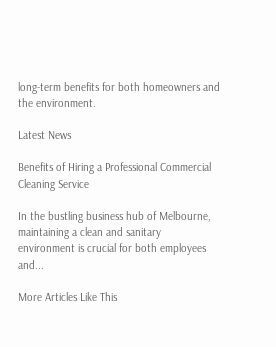long-term benefits for both homeowners and the environment.

Latest News

Benefits of Hiring a Professional Commercial Cleaning Service

In the bustling business hub of Melbourne, maintaining a clean and sanitary environment is crucial for both employees and...

More Articles Like This